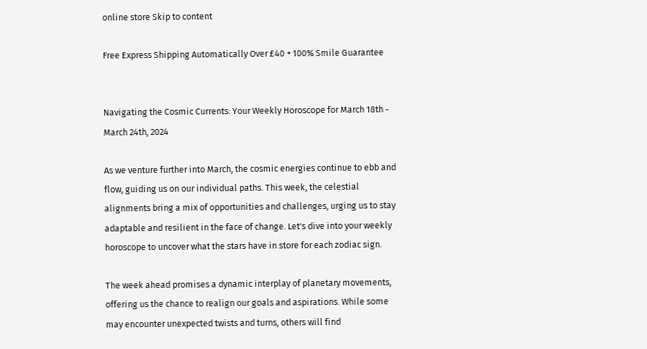online store Skip to content

Free Express Shipping Automatically Over £40 + 100% Smile Guarantee


Navigating the Cosmic Currents: Your Weekly Horoscope for March 18th - March 24th, 2024

As we venture further into March, the cosmic energies continue to ebb and flow, guiding us on our individual paths. This week, the celestial alignments bring a mix of opportunities and challenges, urging us to stay adaptable and resilient in the face of change. Let's dive into your weekly horoscope to uncover what the stars have in store for each zodiac sign.

The week ahead promises a dynamic interplay of planetary movements, offering us the chance to realign our goals and aspirations. While some may encounter unexpected twists and turns, others will find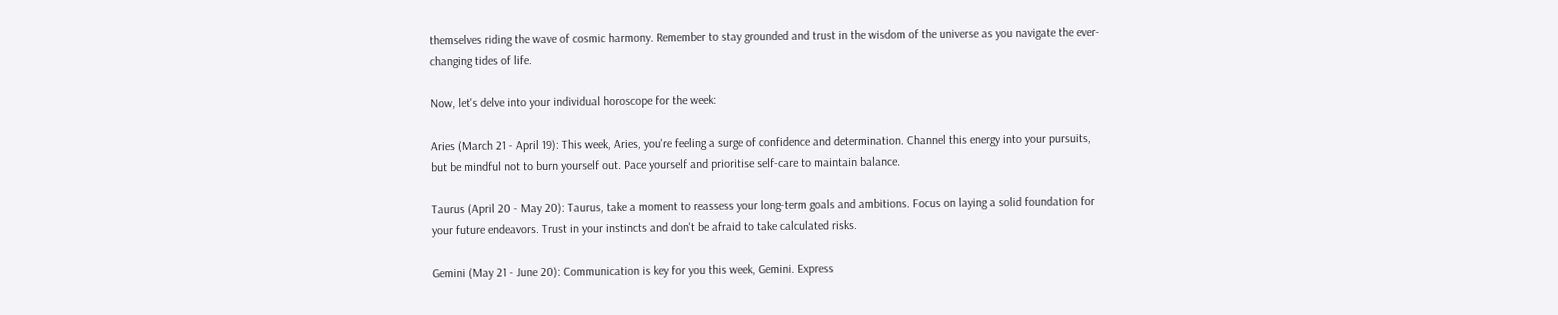themselves riding the wave of cosmic harmony. Remember to stay grounded and trust in the wisdom of the universe as you navigate the ever-changing tides of life.

Now, let's delve into your individual horoscope for the week:

Aries (March 21 - April 19): This week, Aries, you're feeling a surge of confidence and determination. Channel this energy into your pursuits, but be mindful not to burn yourself out. Pace yourself and prioritise self-care to maintain balance.

Taurus (April 20 - May 20): Taurus, take a moment to reassess your long-term goals and ambitions. Focus on laying a solid foundation for your future endeavors. Trust in your instincts and don't be afraid to take calculated risks.

Gemini (May 21 - June 20): Communication is key for you this week, Gemini. Express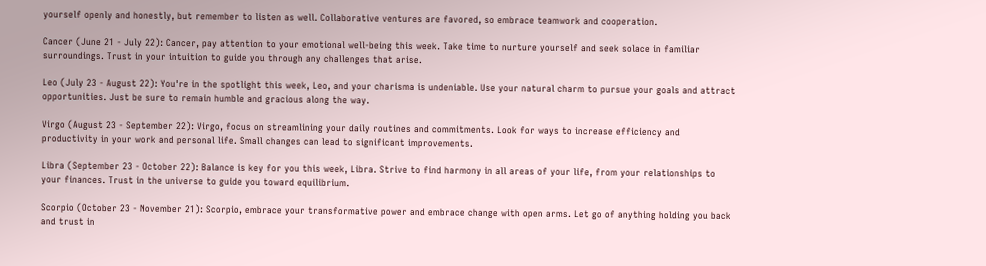yourself openly and honestly, but remember to listen as well. Collaborative ventures are favored, so embrace teamwork and cooperation.

Cancer (June 21 - July 22): Cancer, pay attention to your emotional well-being this week. Take time to nurture yourself and seek solace in familiar surroundings. Trust in your intuition to guide you through any challenges that arise.

Leo (July 23 - August 22): You're in the spotlight this week, Leo, and your charisma is undeniable. Use your natural charm to pursue your goals and attract opportunities. Just be sure to remain humble and gracious along the way.

Virgo (August 23 - September 22): Virgo, focus on streamlining your daily routines and commitments. Look for ways to increase efficiency and productivity in your work and personal life. Small changes can lead to significant improvements.

Libra (September 23 - October 22): Balance is key for you this week, Libra. Strive to find harmony in all areas of your life, from your relationships to your finances. Trust in the universe to guide you toward equilibrium.

Scorpio (October 23 - November 21): Scorpio, embrace your transformative power and embrace change with open arms. Let go of anything holding you back and trust in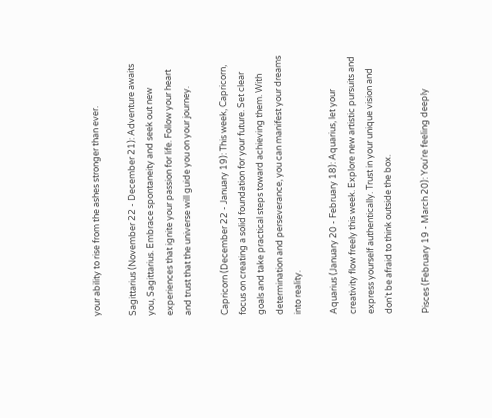your ability to rise from the ashes stronger than ever.

Sagittarius (November 22 - December 21): Adventure awaits you, Sagittarius. Embrace spontaneity and seek out new experiences that ignite your passion for life. Follow your heart and trust that the universe will guide you on your journey.

Capricorn (December 22 - January 19): This week, Capricorn, focus on creating a solid foundation for your future. Set clear goals and take practical steps toward achieving them. With determination and perseverance, you can manifest your dreams into reality.

Aquarius (January 20 - February 18): Aquarius, let your creativity flow freely this week. Explore new artistic pursuits and express yourself authentically. Trust in your unique vision and don't be afraid to think outside the box.

Pisces (February 19 - March 20): You're feeling deeply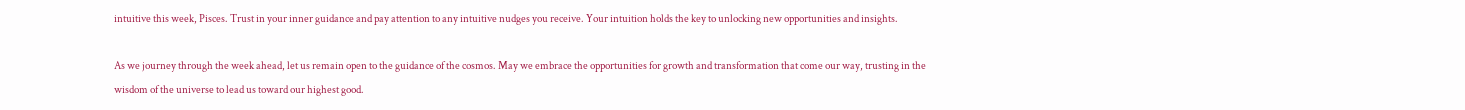intuitive this week, Pisces. Trust in your inner guidance and pay attention to any intuitive nudges you receive. Your intuition holds the key to unlocking new opportunities and insights.

As we journey through the week ahead, let us remain open to the guidance of the cosmos. May we embrace the opportunities for growth and transformation that come our way, trusting in the wisdom of the universe to lead us toward our highest good.